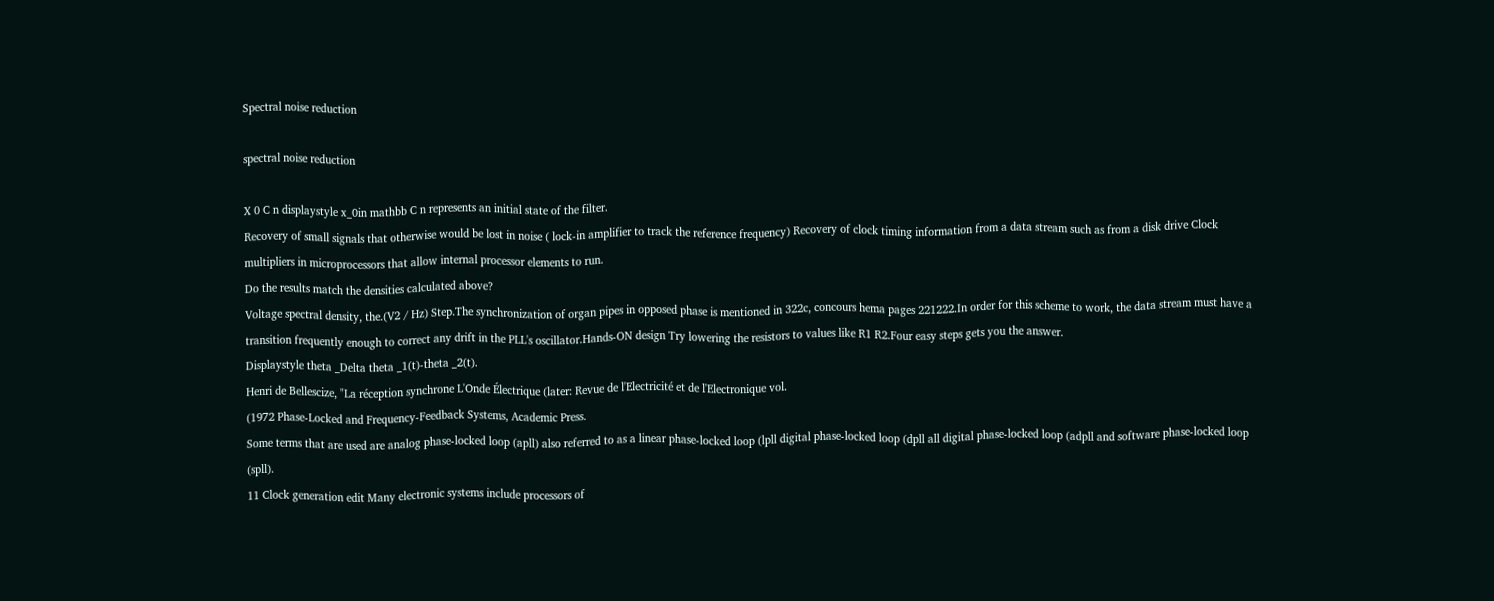Spectral noise reduction

spectral noise reduction

X 0 C n displaystyle x_0in mathbb C n represents an initial state of the filter.
Recovery of small signals that otherwise would be lost in noise ( lock-in amplifier to track the reference frequency) Recovery of clock timing information from a data stream such as from a disk drive Clock multipliers in microprocessors that allow internal processor elements to run.
Do the results match the densities calculated above?
Voltage spectral density, the.(V2 / Hz) Step.The synchronization of organ pipes in opposed phase is mentioned in 322c, concours hema pages 221222.In order for this scheme to work, the data stream must have a transition frequently enough to correct any drift in the PLL's oscillator.Hands-ON design Try lowering the resistors to values like R1 R2.Four easy steps gets you the answer.
Displaystyle theta _Delta theta _1(t)-theta _2(t).
Henri de Bellescize, "La réception synchrone L'Onde Électrique (later: Revue de l'Electricité et de l'Electronique vol.
(1972 Phase-Locked and Frequency-Feedback Systems, Academic Press.
Some terms that are used are analog phase-locked loop (apll) also referred to as a linear phase-locked loop (lpll digital phase-locked loop (dpll all digital phase-locked loop (adpll and software phase-locked loop (spll).
11 Clock generation edit Many electronic systems include processors of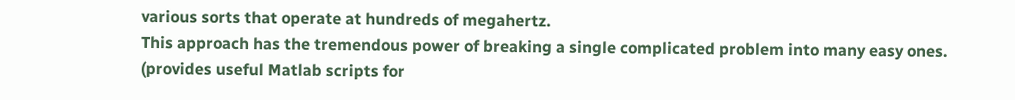various sorts that operate at hundreds of megahertz.
This approach has the tremendous power of breaking a single complicated problem into many easy ones.
(provides useful Matlab scripts for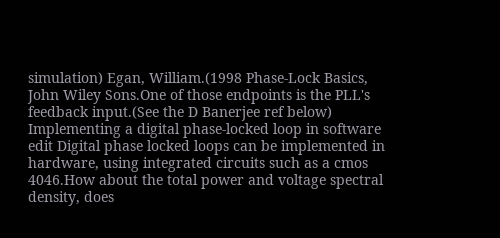simulation) Egan, William.(1998 Phase-Lock Basics, John Wiley Sons.One of those endpoints is the PLL's feedback input.(See the D Banerjee ref below) Implementing a digital phase-locked loop in software edit Digital phase locked loops can be implemented in hardware, using integrated circuits such as a cmos 4046.How about the total power and voltage spectral density, does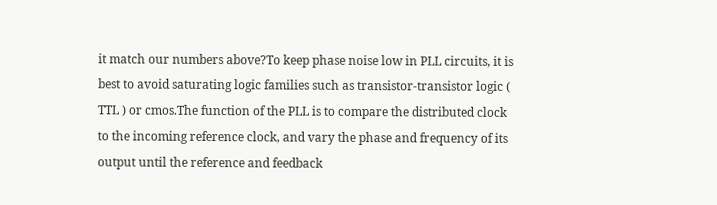it match our numbers above?To keep phase noise low in PLL circuits, it is best to avoid saturating logic families such as transistor-transistor logic ( TTL ) or cmos.The function of the PLL is to compare the distributed clock to the incoming reference clock, and vary the phase and frequency of its output until the reference and feedback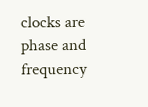clocks are phase and frequency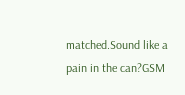matched.Sound like a pain in the can?GSM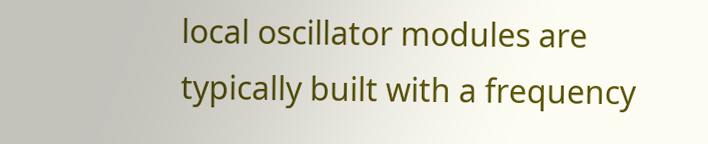local oscillator modules are typically built with a frequency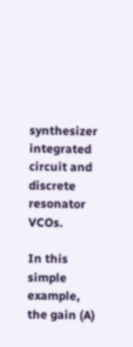synthesizer integrated circuit and discrete resonator VCOs.

In this simple example, the gain (A)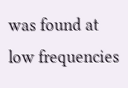was found at low frequencies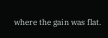where the gain was flat.